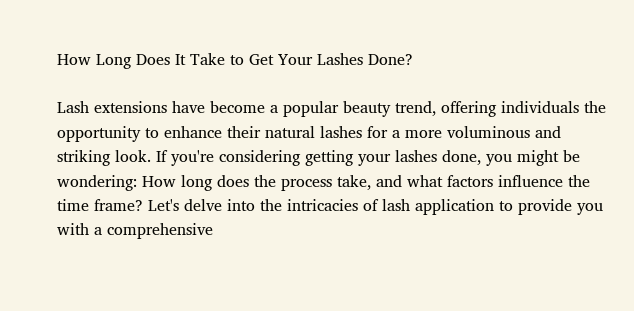How Long Does It Take to Get Your Lashes Done?

Lash extensions have become a popular beauty trend, offering individuals the opportunity to enhance their natural lashes for a more voluminous and striking look. If you're considering getting your lashes done, you might be wondering: How long does the process take, and what factors influence the time frame? Let's delve into the intricacies of lash application to provide you with a comprehensive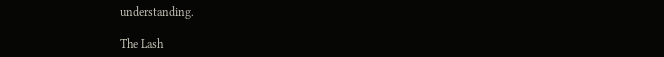understanding.

The Lash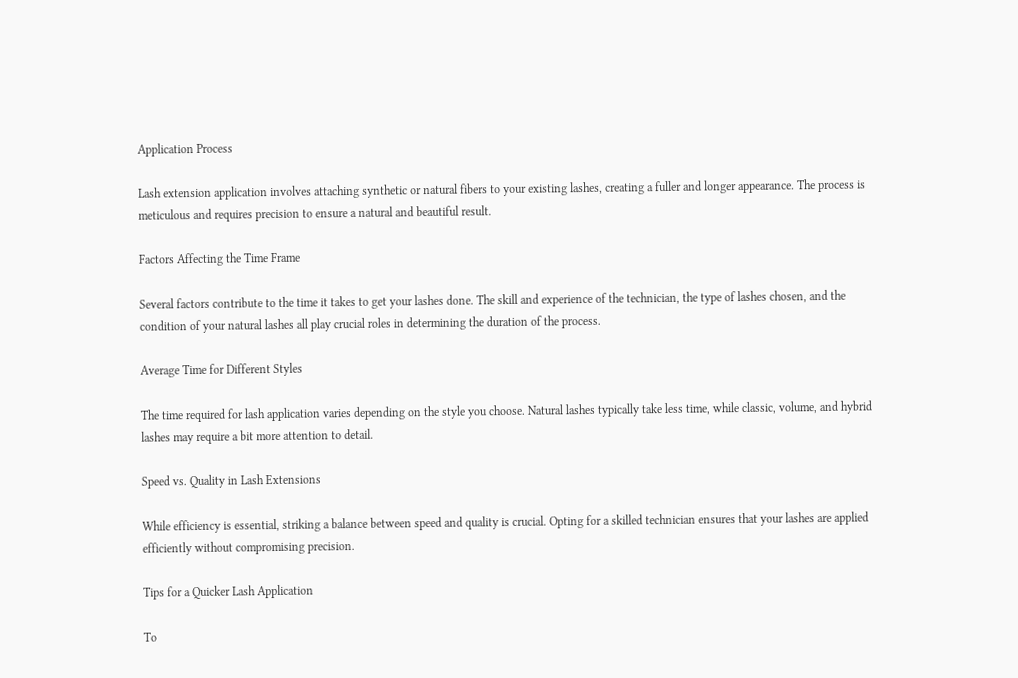Application Process

Lash extension application involves attaching synthetic or natural fibers to your existing lashes, creating a fuller and longer appearance. The process is meticulous and requires precision to ensure a natural and beautiful result.

Factors Affecting the Time Frame

Several factors contribute to the time it takes to get your lashes done. The skill and experience of the technician, the type of lashes chosen, and the condition of your natural lashes all play crucial roles in determining the duration of the process.

Average Time for Different Styles

The time required for lash application varies depending on the style you choose. Natural lashes typically take less time, while classic, volume, and hybrid lashes may require a bit more attention to detail.

Speed vs. Quality in Lash Extensions

While efficiency is essential, striking a balance between speed and quality is crucial. Opting for a skilled technician ensures that your lashes are applied efficiently without compromising precision.

Tips for a Quicker Lash Application

To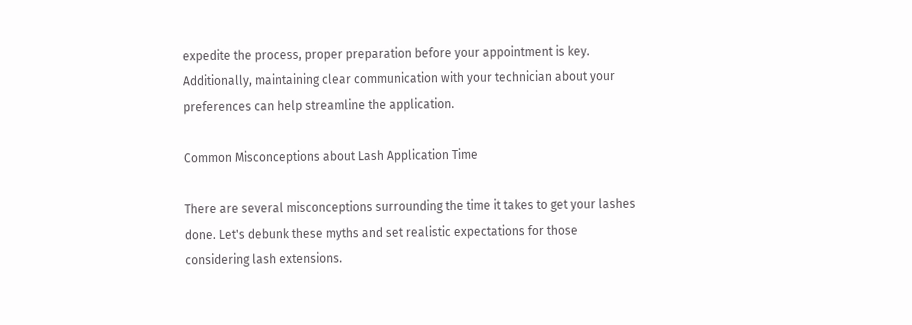expedite the process, proper preparation before your appointment is key. Additionally, maintaining clear communication with your technician about your preferences can help streamline the application.

Common Misconceptions about Lash Application Time

There are several misconceptions surrounding the time it takes to get your lashes done. Let's debunk these myths and set realistic expectations for those considering lash extensions.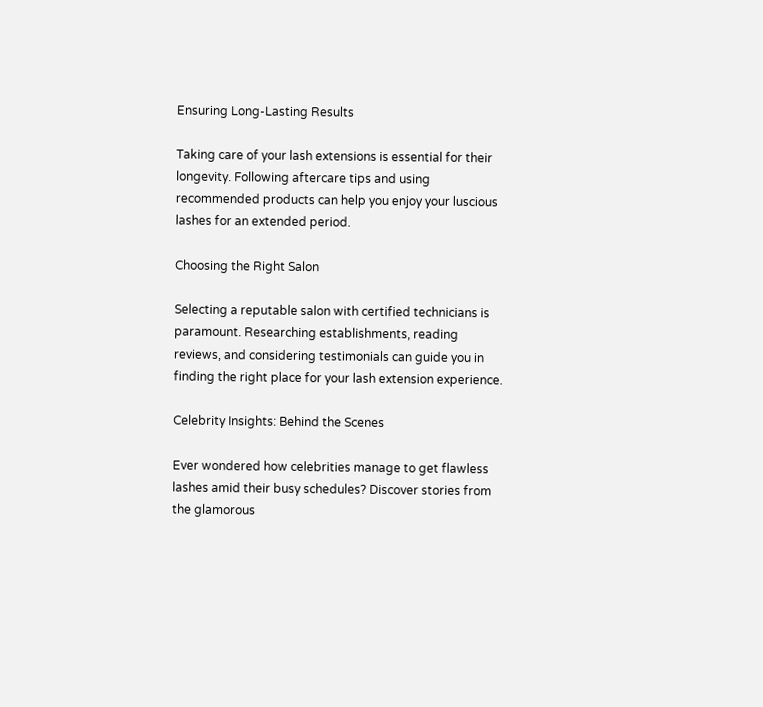Ensuring Long-Lasting Results

Taking care of your lash extensions is essential for their longevity. Following aftercare tips and using recommended products can help you enjoy your luscious lashes for an extended period.

Choosing the Right Salon

Selecting a reputable salon with certified technicians is paramount. Researching establishments, reading reviews, and considering testimonials can guide you in finding the right place for your lash extension experience.

Celebrity Insights: Behind the Scenes

Ever wondered how celebrities manage to get flawless lashes amid their busy schedules? Discover stories from the glamorous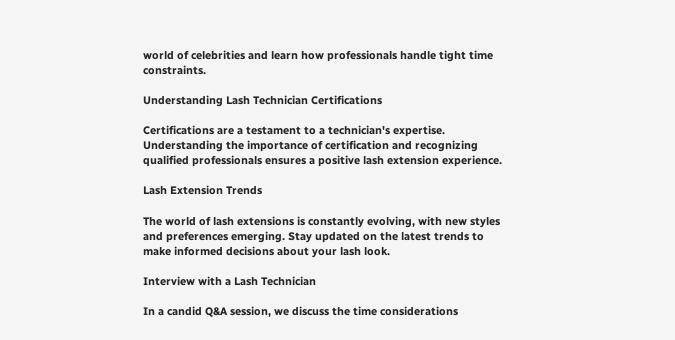world of celebrities and learn how professionals handle tight time constraints.

Understanding Lash Technician Certifications

Certifications are a testament to a technician's expertise. Understanding the importance of certification and recognizing qualified professionals ensures a positive lash extension experience.

Lash Extension Trends

The world of lash extensions is constantly evolving, with new styles and preferences emerging. Stay updated on the latest trends to make informed decisions about your lash look.

Interview with a Lash Technician

In a candid Q&A session, we discuss the time considerations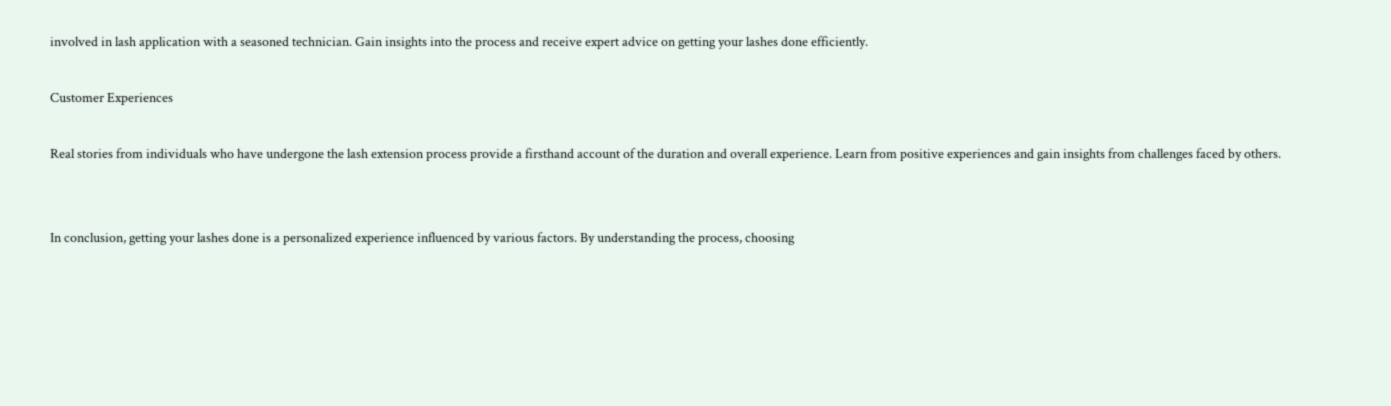involved in lash application with a seasoned technician. Gain insights into the process and receive expert advice on getting your lashes done efficiently.

Customer Experiences

Real stories from individuals who have undergone the lash extension process provide a firsthand account of the duration and overall experience. Learn from positive experiences and gain insights from challenges faced by others.


In conclusion, getting your lashes done is a personalized experience influenced by various factors. By understanding the process, choosing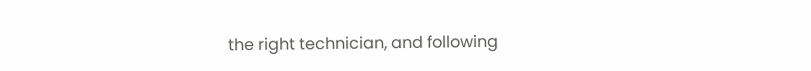the right technician, and following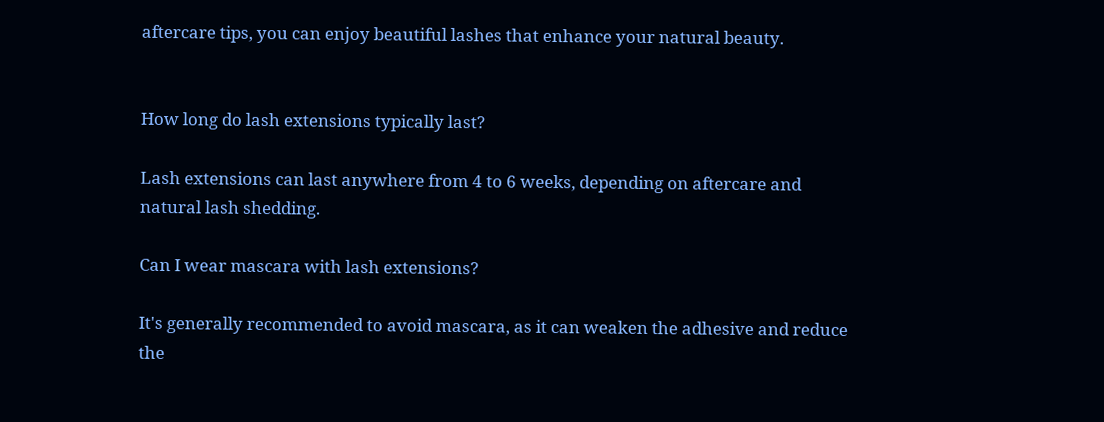aftercare tips, you can enjoy beautiful lashes that enhance your natural beauty.


How long do lash extensions typically last?

Lash extensions can last anywhere from 4 to 6 weeks, depending on aftercare and natural lash shedding.

Can I wear mascara with lash extensions?

It's generally recommended to avoid mascara, as it can weaken the adhesive and reduce the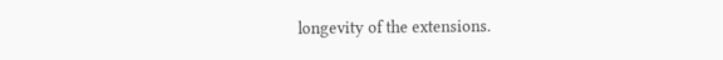longevity of the extensions.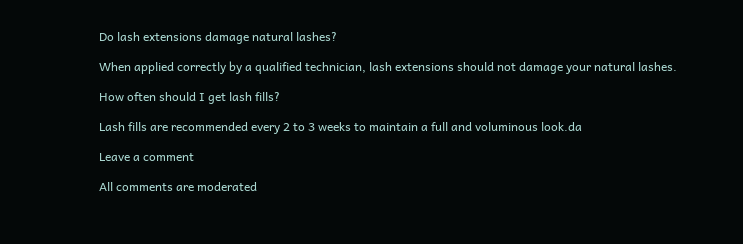Do lash extensions damage natural lashes?

When applied correctly by a qualified technician, lash extensions should not damage your natural lashes.

How often should I get lash fills?

Lash fills are recommended every 2 to 3 weeks to maintain a full and voluminous look.da

Leave a comment

All comments are moderated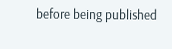before being published